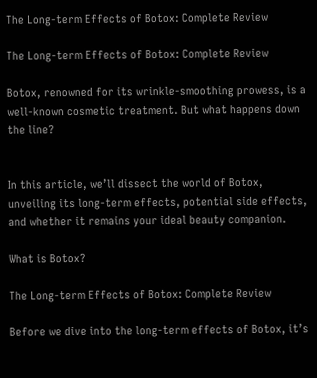The Long-term Effects of Botox: Complete Review

The Long-term Effects of Botox: Complete Review

Botox, renowned for its wrinkle-smoothing prowess, is a well-known cosmetic treatment. But what happens down the line?


In this article, we’ll dissect the world of Botox, unveiling its long-term effects, potential side effects, and whether it remains your ideal beauty companion.

What is Botox?

The Long-term Effects of Botox: Complete Review

Before we dive into the long-term effects of Botox, it’s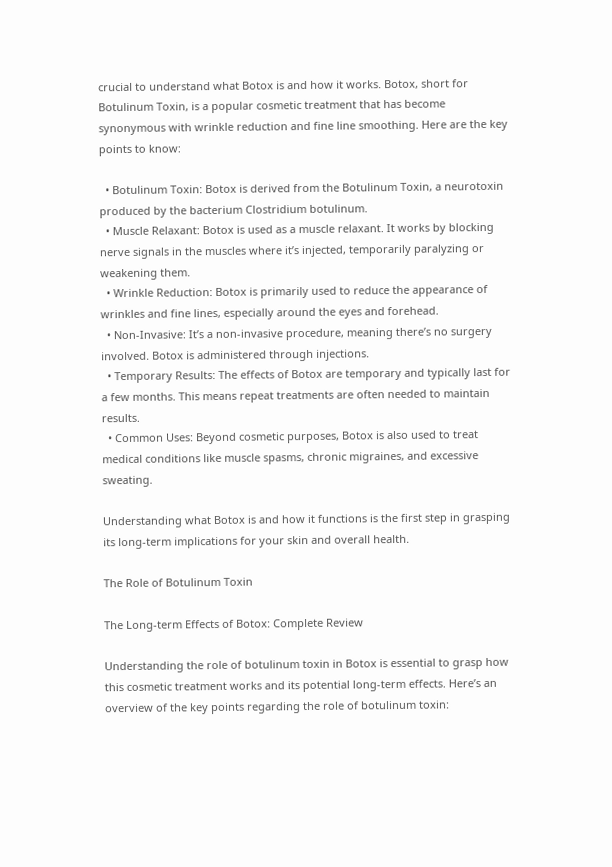crucial to understand what Botox is and how it works. Botox, short for Botulinum Toxin, is a popular cosmetic treatment that has become synonymous with wrinkle reduction and fine line smoothing. Here are the key points to know:

  • Botulinum Toxin: Botox is derived from the Botulinum Toxin, a neurotoxin produced by the bacterium Clostridium botulinum.
  • Muscle Relaxant: Botox is used as a muscle relaxant. It works by blocking nerve signals in the muscles where it’s injected, temporarily paralyzing or weakening them.
  • Wrinkle Reduction: Botox is primarily used to reduce the appearance of wrinkles and fine lines, especially around the eyes and forehead.
  • Non-Invasive: It’s a non-invasive procedure, meaning there’s no surgery involved. Botox is administered through injections.
  • Temporary Results: The effects of Botox are temporary and typically last for a few months. This means repeat treatments are often needed to maintain results.
  • Common Uses: Beyond cosmetic purposes, Botox is also used to treat medical conditions like muscle spasms, chronic migraines, and excessive sweating.

Understanding what Botox is and how it functions is the first step in grasping its long-term implications for your skin and overall health.

The Role of Botulinum Toxin

The Long-term Effects of Botox: Complete Review

Understanding the role of botulinum toxin in Botox is essential to grasp how this cosmetic treatment works and its potential long-term effects. Here’s an overview of the key points regarding the role of botulinum toxin: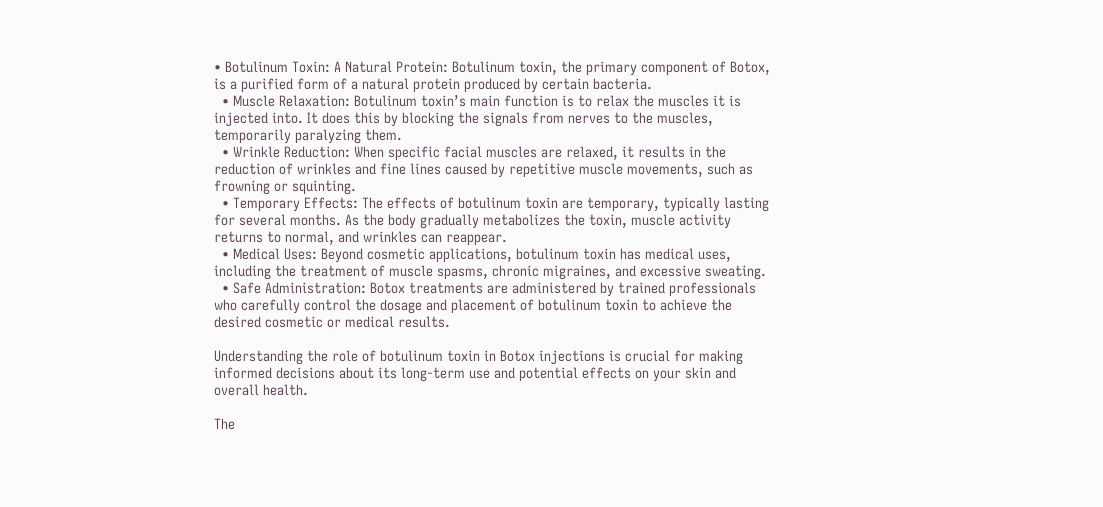• Botulinum Toxin: A Natural Protein: Botulinum toxin, the primary component of Botox, is a purified form of a natural protein produced by certain bacteria.
  • Muscle Relaxation: Botulinum toxin’s main function is to relax the muscles it is injected into. It does this by blocking the signals from nerves to the muscles, temporarily paralyzing them.
  • Wrinkle Reduction: When specific facial muscles are relaxed, it results in the reduction of wrinkles and fine lines caused by repetitive muscle movements, such as frowning or squinting.
  • Temporary Effects: The effects of botulinum toxin are temporary, typically lasting for several months. As the body gradually metabolizes the toxin, muscle activity returns to normal, and wrinkles can reappear.
  • Medical Uses: Beyond cosmetic applications, botulinum toxin has medical uses, including the treatment of muscle spasms, chronic migraines, and excessive sweating.
  • Safe Administration: Botox treatments are administered by trained professionals who carefully control the dosage and placement of botulinum toxin to achieve the desired cosmetic or medical results.

Understanding the role of botulinum toxin in Botox injections is crucial for making informed decisions about its long-term use and potential effects on your skin and overall health.

The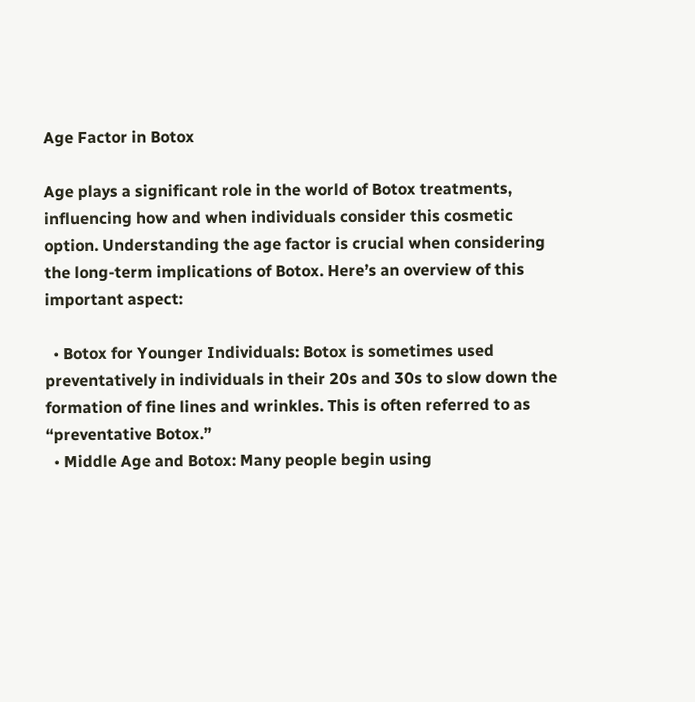Age Factor in Botox

Age plays a significant role in the world of Botox treatments, influencing how and when individuals consider this cosmetic option. Understanding the age factor is crucial when considering the long-term implications of Botox. Here’s an overview of this important aspect:

  • Botox for Younger Individuals: Botox is sometimes used preventatively in individuals in their 20s and 30s to slow down the formation of fine lines and wrinkles. This is often referred to as “preventative Botox.”
  • Middle Age and Botox: Many people begin using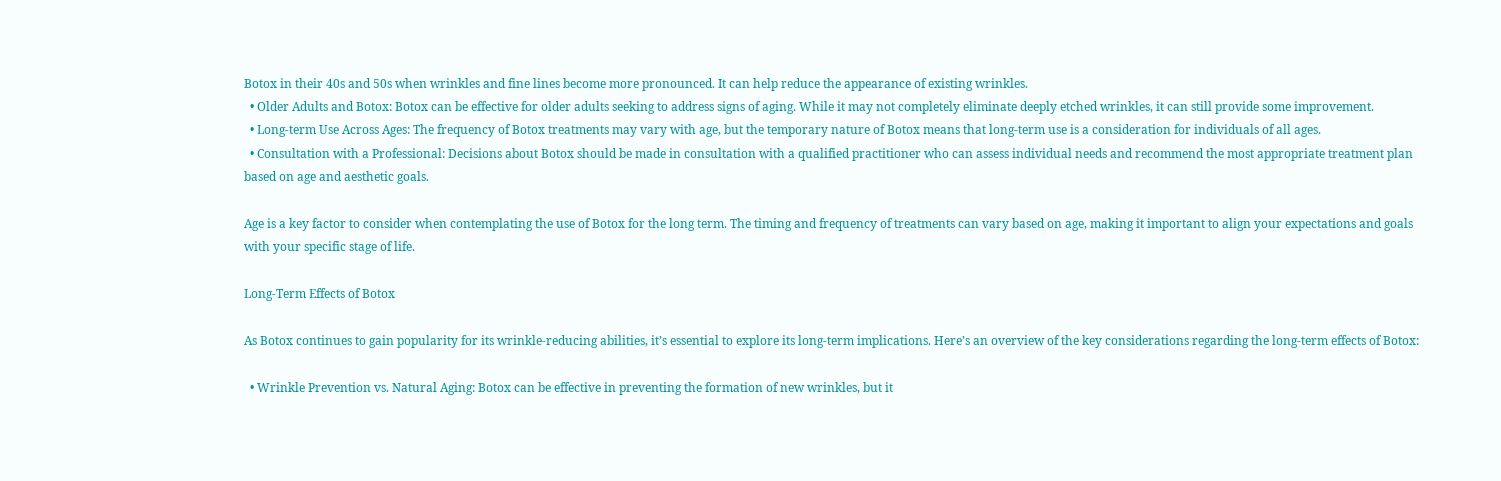Botox in their 40s and 50s when wrinkles and fine lines become more pronounced. It can help reduce the appearance of existing wrinkles.
  • Older Adults and Botox: Botox can be effective for older adults seeking to address signs of aging. While it may not completely eliminate deeply etched wrinkles, it can still provide some improvement.
  • Long-term Use Across Ages: The frequency of Botox treatments may vary with age, but the temporary nature of Botox means that long-term use is a consideration for individuals of all ages.
  • Consultation with a Professional: Decisions about Botox should be made in consultation with a qualified practitioner who can assess individual needs and recommend the most appropriate treatment plan based on age and aesthetic goals.

Age is a key factor to consider when contemplating the use of Botox for the long term. The timing and frequency of treatments can vary based on age, making it important to align your expectations and goals with your specific stage of life.

Long-Term Effects of Botox

As Botox continues to gain popularity for its wrinkle-reducing abilities, it’s essential to explore its long-term implications. Here’s an overview of the key considerations regarding the long-term effects of Botox:

  • Wrinkle Prevention vs. Natural Aging: Botox can be effective in preventing the formation of new wrinkles, but it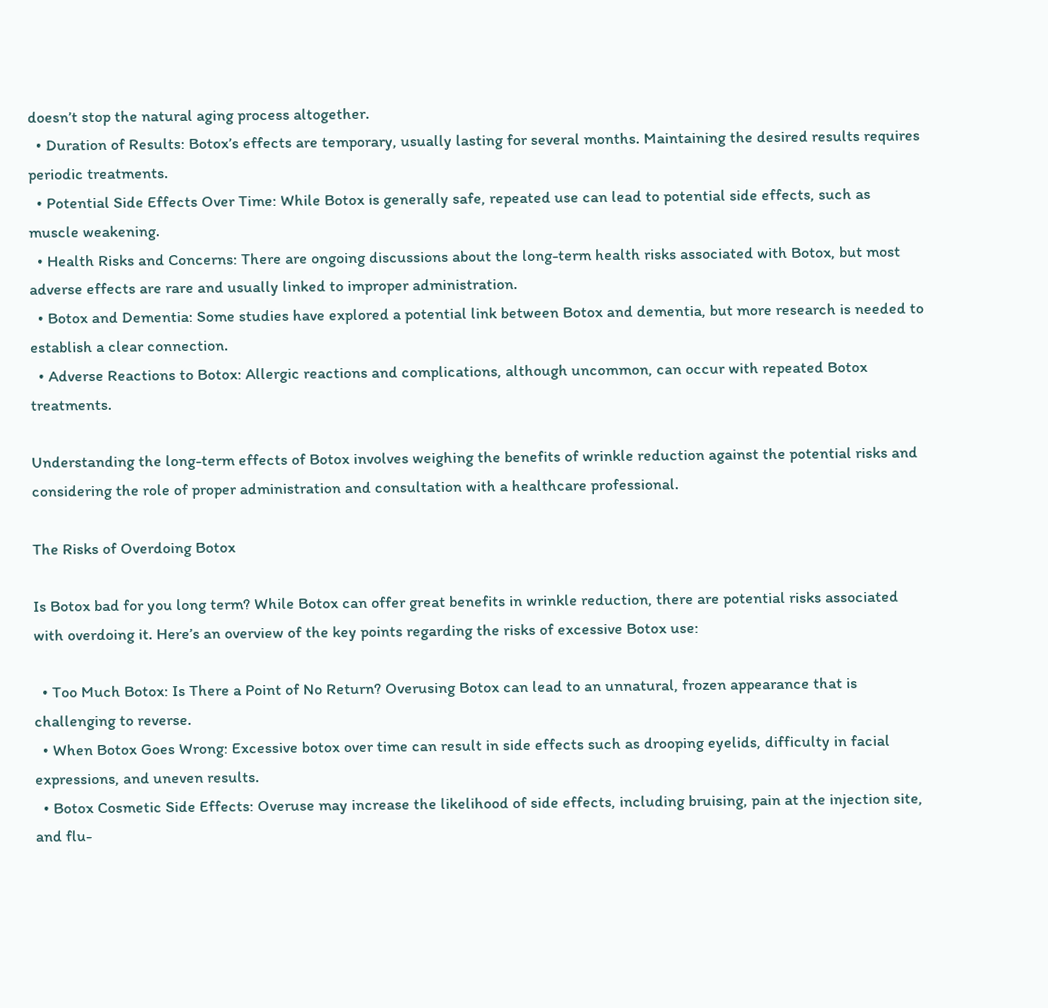doesn’t stop the natural aging process altogether.
  • Duration of Results: Botox’s effects are temporary, usually lasting for several months. Maintaining the desired results requires periodic treatments.
  • Potential Side Effects Over Time: While Botox is generally safe, repeated use can lead to potential side effects, such as muscle weakening.
  • Health Risks and Concerns: There are ongoing discussions about the long-term health risks associated with Botox, but most adverse effects are rare and usually linked to improper administration.
  • Botox and Dementia: Some studies have explored a potential link between Botox and dementia, but more research is needed to establish a clear connection.
  • Adverse Reactions to Botox: Allergic reactions and complications, although uncommon, can occur with repeated Botox treatments.

Understanding the long-term effects of Botox involves weighing the benefits of wrinkle reduction against the potential risks and considering the role of proper administration and consultation with a healthcare professional.

The Risks of Overdoing Botox

Is Botox bad for you long term? While Botox can offer great benefits in wrinkle reduction, there are potential risks associated with overdoing it. Here’s an overview of the key points regarding the risks of excessive Botox use:

  • Too Much Botox: Is There a Point of No Return? Overusing Botox can lead to an unnatural, frozen appearance that is challenging to reverse.
  • When Botox Goes Wrong: Excessive botox over time can result in side effects such as drooping eyelids, difficulty in facial expressions, and uneven results.
  • Botox Cosmetic Side Effects: Overuse may increase the likelihood of side effects, including bruising, pain at the injection site, and flu-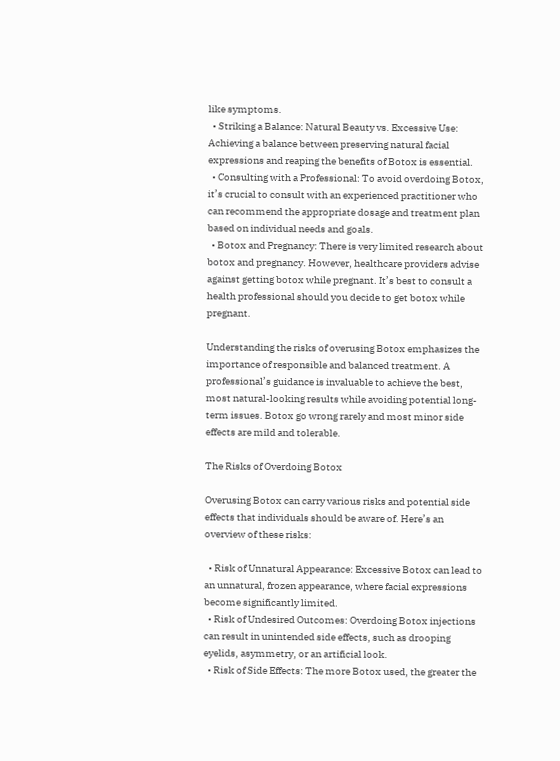like symptoms.
  • Striking a Balance: Natural Beauty vs. Excessive Use: Achieving a balance between preserving natural facial expressions and reaping the benefits of Botox is essential.
  • Consulting with a Professional: To avoid overdoing Botox, it’s crucial to consult with an experienced practitioner who can recommend the appropriate dosage and treatment plan based on individual needs and goals.
  • Botox and Pregnancy: There is very limited research about botox and pregnancy. However, healthcare providers advise against getting botox while pregnant. It’s best to consult a health professional should you decide to get botox while pregnant.

Understanding the risks of overusing Botox emphasizes the importance of responsible and balanced treatment. A professional’s guidance is invaluable to achieve the best, most natural-looking results while avoiding potential long-term issues. Botox go wrong rarely and most minor side effects are mild and tolerable.

The Risks of Overdoing Botox

Overusing Botox can carry various risks and potential side effects that individuals should be aware of. Here’s an overview of these risks:

  • Risk of Unnatural Appearance: Excessive Botox can lead to an unnatural, frozen appearance, where facial expressions become significantly limited.
  • Risk of Undesired Outcomes: Overdoing Botox injections can result in unintended side effects, such as drooping eyelids, asymmetry, or an artificial look.
  • Risk of Side Effects: The more Botox used, the greater the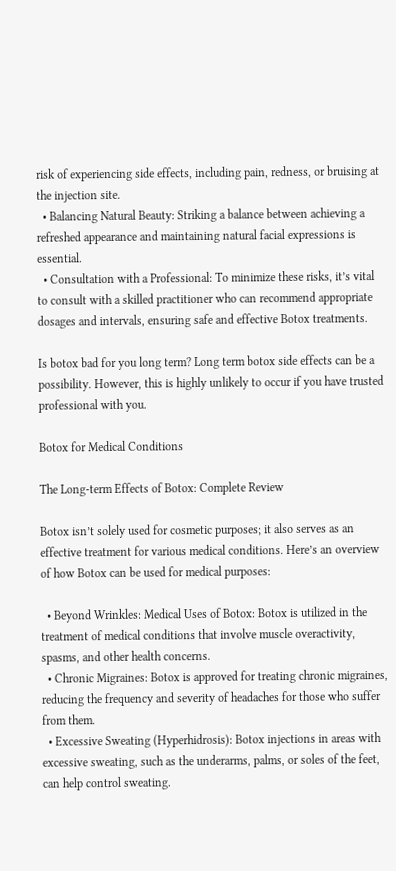risk of experiencing side effects, including pain, redness, or bruising at the injection site.
  • Balancing Natural Beauty: Striking a balance between achieving a refreshed appearance and maintaining natural facial expressions is essential.
  • Consultation with a Professional: To minimize these risks, it’s vital to consult with a skilled practitioner who can recommend appropriate dosages and intervals, ensuring safe and effective Botox treatments.

Is botox bad for you long term? Long term botox side effects can be a possibility. However, this is highly unlikely to occur if you have trusted professional with you.

Botox for Medical Conditions

The Long-term Effects of Botox: Complete Review

Botox isn’t solely used for cosmetic purposes; it also serves as an effective treatment for various medical conditions. Here’s an overview of how Botox can be used for medical purposes:

  • Beyond Wrinkles: Medical Uses of Botox: Botox is utilized in the treatment of medical conditions that involve muscle overactivity, spasms, and other health concerns.
  • Chronic Migraines: Botox is approved for treating chronic migraines, reducing the frequency and severity of headaches for those who suffer from them.
  • Excessive Sweating (Hyperhidrosis): Botox injections in areas with excessive sweating, such as the underarms, palms, or soles of the feet, can help control sweating.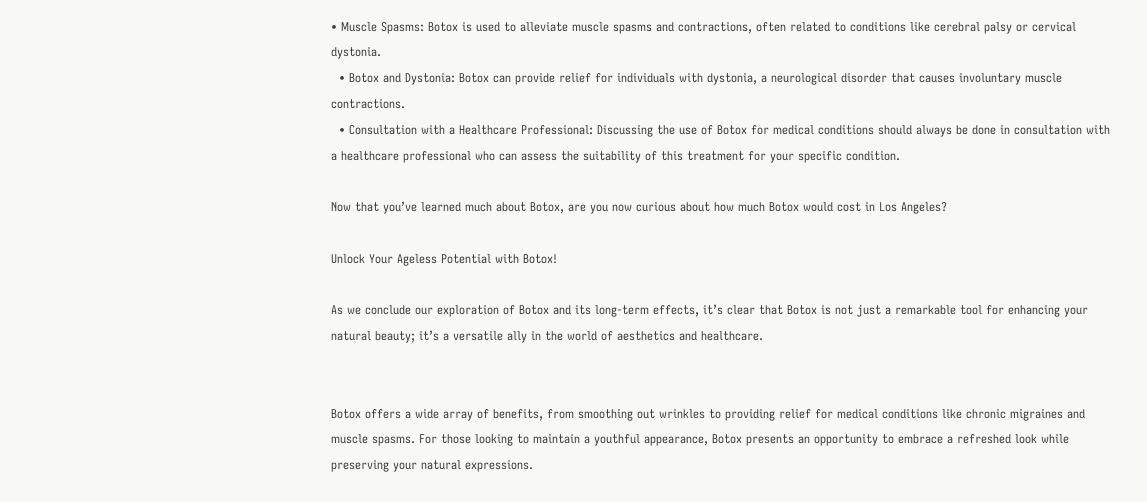• Muscle Spasms: Botox is used to alleviate muscle spasms and contractions, often related to conditions like cerebral palsy or cervical dystonia.
  • Botox and Dystonia: Botox can provide relief for individuals with dystonia, a neurological disorder that causes involuntary muscle contractions.
  • Consultation with a Healthcare Professional: Discussing the use of Botox for medical conditions should always be done in consultation with a healthcare professional who can assess the suitability of this treatment for your specific condition.

Now that you’ve learned much about Botox, are you now curious about how much Botox would cost in Los Angeles?

Unlock Your Ageless Potential with Botox!

As we conclude our exploration of Botox and its long-term effects, it’s clear that Botox is not just a remarkable tool for enhancing your natural beauty; it’s a versatile ally in the world of aesthetics and healthcare.


Botox offers a wide array of benefits, from smoothing out wrinkles to providing relief for medical conditions like chronic migraines and muscle spasms. For those looking to maintain a youthful appearance, Botox presents an opportunity to embrace a refreshed look while preserving your natural expressions.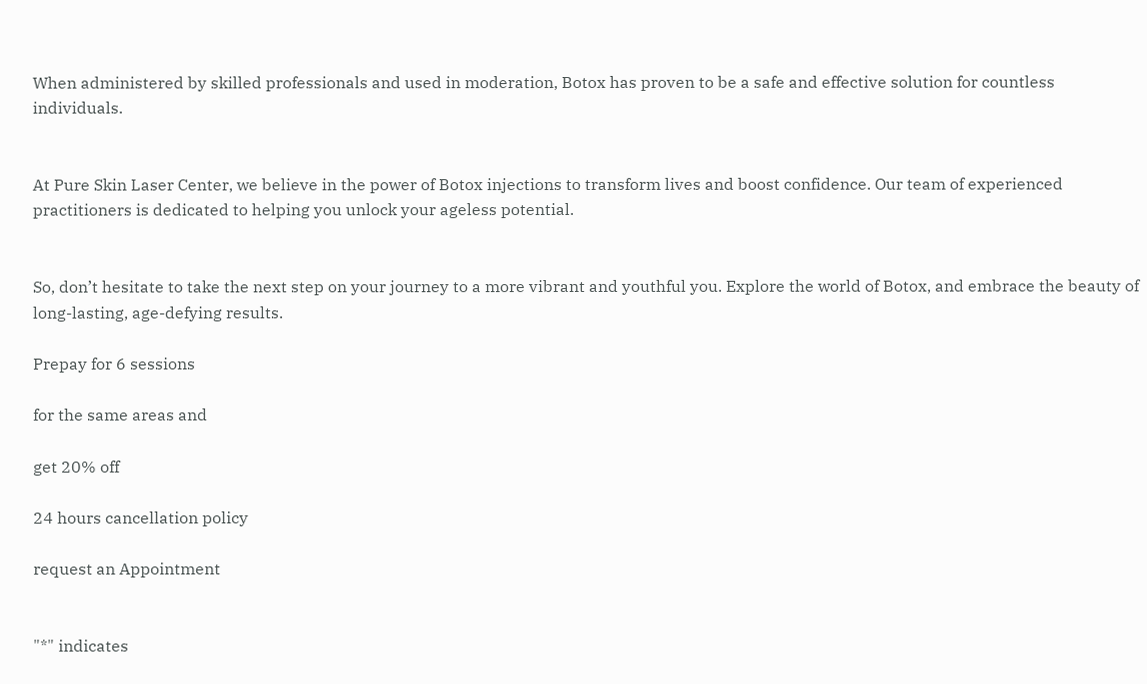When administered by skilled professionals and used in moderation, Botox has proven to be a safe and effective solution for countless individuals.


At Pure Skin Laser Center, we believe in the power of Botox injections to transform lives and boost confidence. Our team of experienced practitioners is dedicated to helping you unlock your ageless potential.


So, don’t hesitate to take the next step on your journey to a more vibrant and youthful you. Explore the world of Botox, and embrace the beauty of long-lasting, age-defying results.

Prepay for 6 sessions

for the same areas and

get 20% off

24 hours cancellation policy

request an Appointment


"*" indicates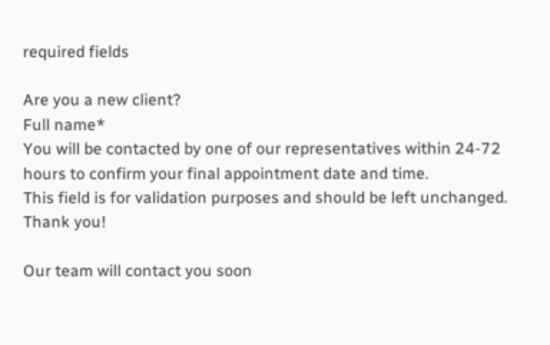required fields

Are you a new client?
Full name*
You will be contacted by one of our representatives within 24-72 hours to confirm your final appointment date and time.
This field is for validation purposes and should be left unchanged.
Thank you!

Our team will contact you soon